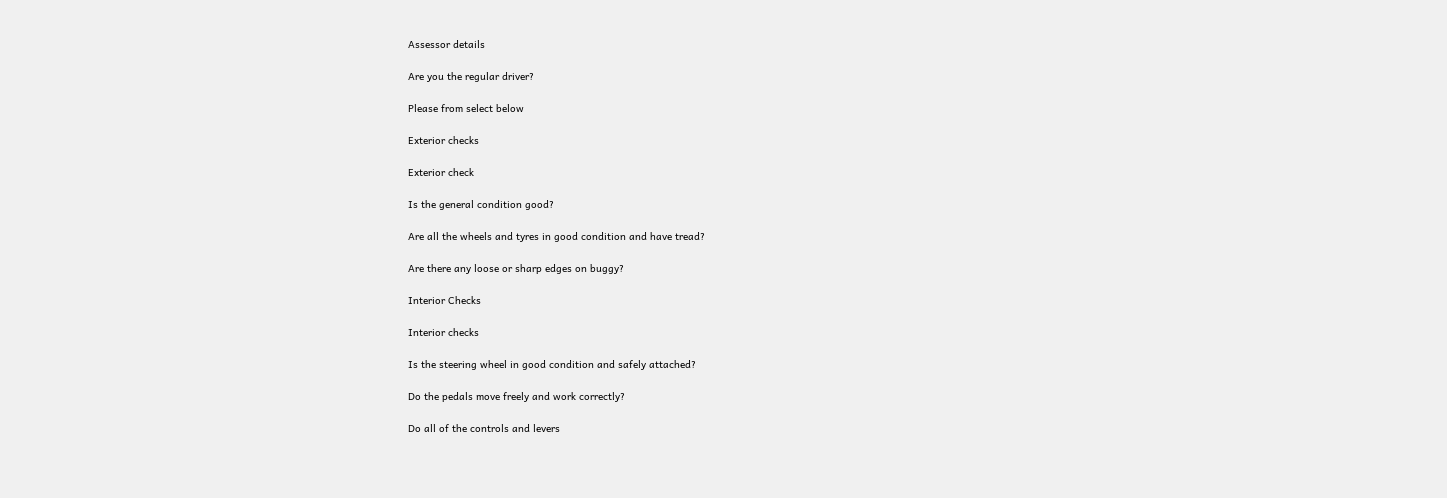Assessor details

Are you the regular driver?

Please from select below

Exterior checks

Exterior check

Is the general condition good?

Are all the wheels and tyres in good condition and have tread?

Are there any loose or sharp edges on buggy?

Interior Checks

Interior checks

Is the steering wheel in good condition and safely attached?

Do the pedals move freely and work correctly?

Do all of the controls and levers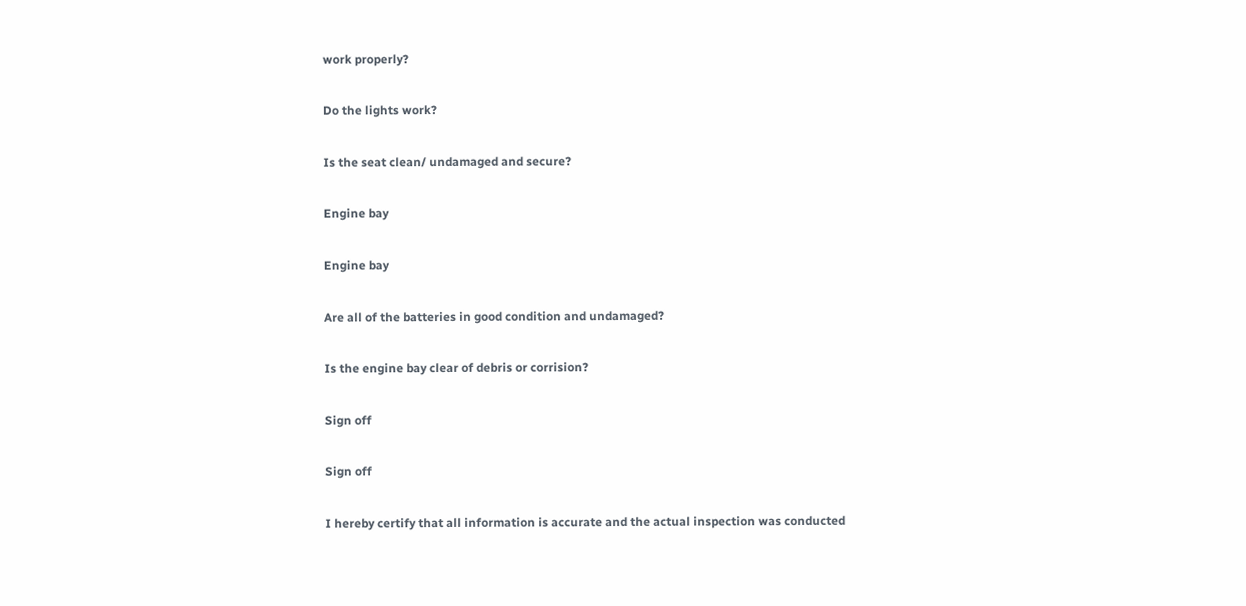work properly?

Do the lights work?

Is the seat clean/ undamaged and secure?

Engine bay

Engine bay

Are all of the batteries in good condition and undamaged?

Is the engine bay clear of debris or corrision?

Sign off

Sign off

I hereby certify that all information is accurate and the actual inspection was conducted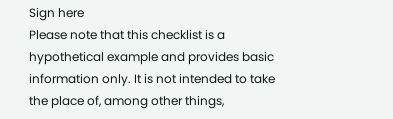Sign here
Please note that this checklist is a hypothetical example and provides basic information only. It is not intended to take the place of, among other things,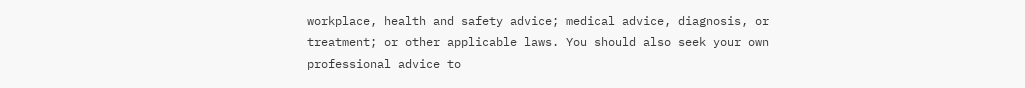workplace, health and safety advice; medical advice, diagnosis, or treatment; or other applicable laws. You should also seek your own professional advice to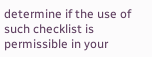determine if the use of such checklist is permissible in your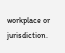workplace or jurisdiction.